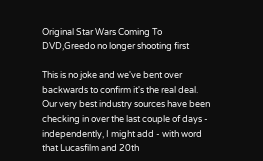Original Star Wars Coming To DVD,Greedo no longer shooting first

This is no joke and we've bent over backwards to confirm it's the real deal. Our very best industry sources have been checking in over the last couple of days - independently, I might add - with word that Lucasfilm and 20th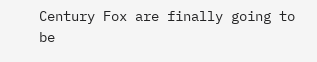Century Fox are finally going to be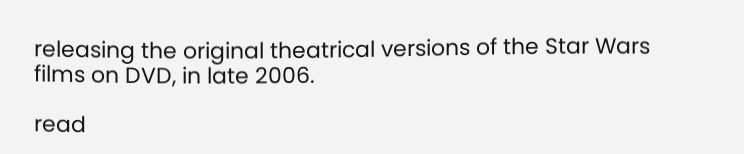releasing the original theatrical versions of the Star Wars films on DVD, in late 2006.

read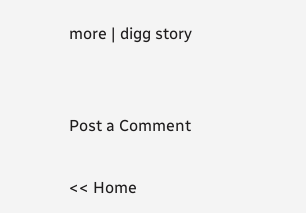more | digg story


Post a Comment

<< Home